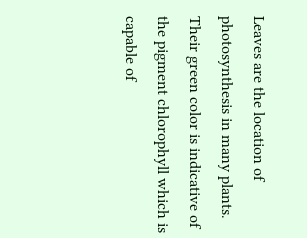Leaves are the location of photosynthesis in many plants. Their green color is indicative of the pigment chlorophyll which is capable of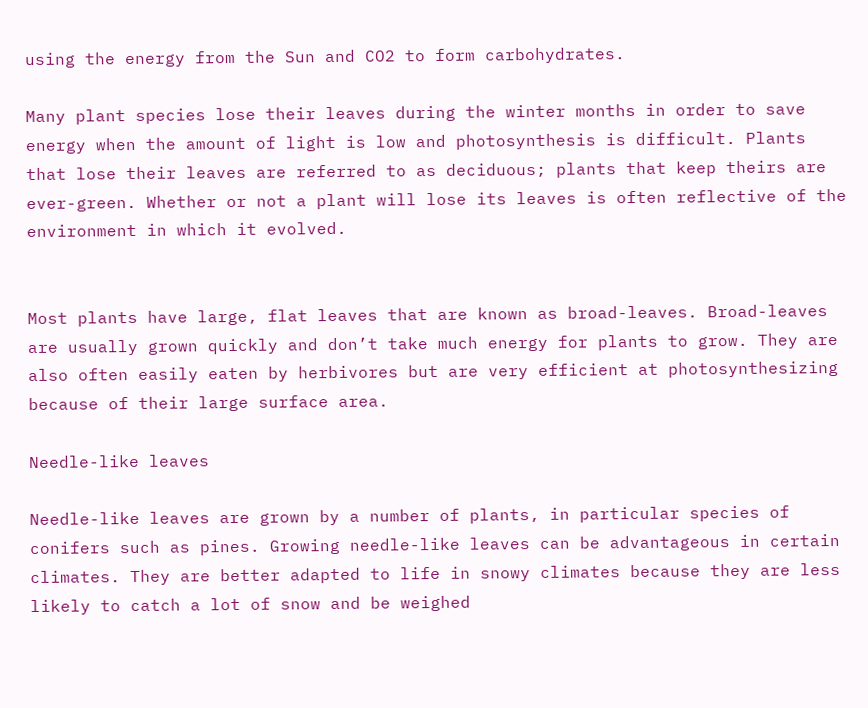using the energy from the Sun and CO2 to form carbohydrates.

Many plant species lose their leaves during the winter months in order to save energy when the amount of light is low and photosynthesis is difficult. Plants that lose their leaves are referred to as deciduous; plants that keep theirs are ever-green. Whether or not a plant will lose its leaves is often reflective of the environment in which it evolved.


Most plants have large, flat leaves that are known as broad-leaves. Broad-leaves are usually grown quickly and don’t take much energy for plants to grow. They are also often easily eaten by herbivores but are very efficient at photosynthesizing because of their large surface area.

Needle-like leaves

Needle-like leaves are grown by a number of plants, in particular species of conifers such as pines. Growing needle-like leaves can be advantageous in certain climates. They are better adapted to life in snowy climates because they are less likely to catch a lot of snow and be weighed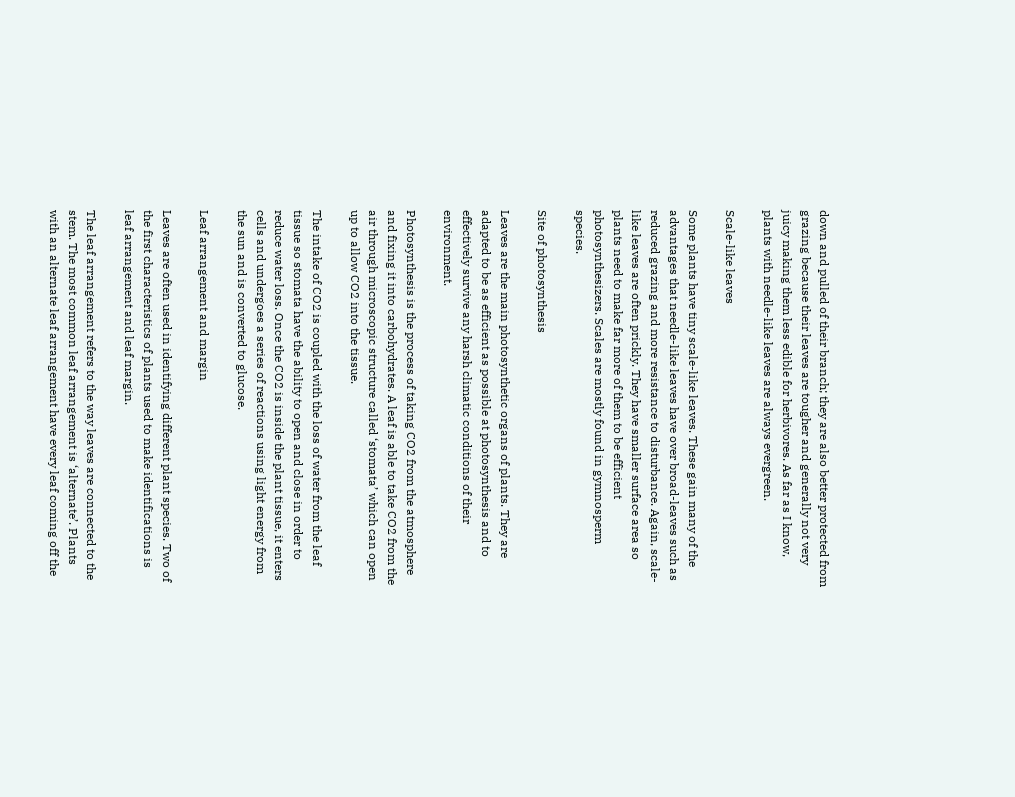down and pulled of their branch; they are also better protected from grazing because their leaves are tougher and generally not very juicy making them less edible for herbivores. As far as I know, plants with needle-like leaves are always evergreen.

Scale-like leaves

Some plants have tiny scale-like leaves. These gain many of the advantages that needle-like leaves have over broad-leaves such as reduced grazing and more resistance to disturbance. Again, scale-like leaves are often prickly. They have smaller surface area so plants need to make far more of them to be efficient photosynthesizers. Scales are mostly found in gymnosperm species.

Site of photosynthesis

Leaves are the main photosynthetic organs of plants. They are adapted to be as efficient as possible at photosynthesis and to effectively survive any harsh climatic conditions of their environment.

Photosynthesis is the process of taking CO2 from the atmosphere and fixing it into carbohydrates. A leaf is able to take CO2 from the air through microscopic structure called ‘stomata’ which can open up to allow CO2 into the tissue.

The intake of CO2 is coupled with the loss of water from the leaf tissue so stomata have the ability to open and close in order to reduce water loss. Once the CO2 is inside the plant tissue, it enters cells and undergoes a series of reactions using light energy from the sun and is converted to glucose.

Leaf arrangement and margin

Leaves are often used in identifying different plant species. Two of the first characteristics of plants used to make identifications is leaf arrangement and leaf margin.

The leaf arrangement refers to the way leaves are connected to the stem. The most common leaf arrangement is ‘alternate’. Plants with an alternate leaf arrangement have every leaf coming off the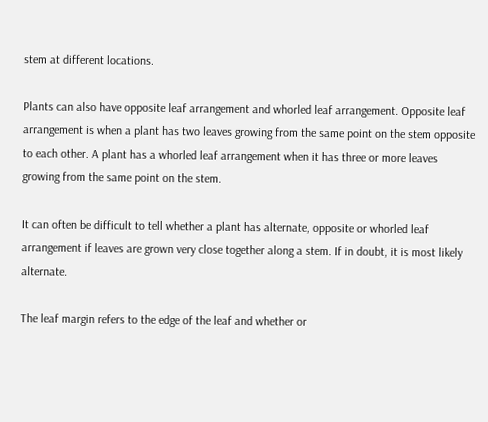stem at different locations.

Plants can also have opposite leaf arrangement and whorled leaf arrangement. Opposite leaf arrangement is when a plant has two leaves growing from the same point on the stem opposite to each other. A plant has a whorled leaf arrangement when it has three or more leaves growing from the same point on the stem.

It can often be difficult to tell whether a plant has alternate, opposite or whorled leaf arrangement if leaves are grown very close together along a stem. If in doubt, it is most likely alternate.

The leaf margin refers to the edge of the leaf and whether or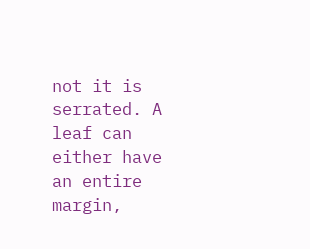not it is serrated. A leaf can either have an entire margin,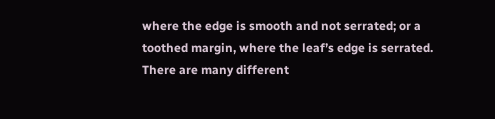where the edge is smooth and not serrated; or a toothed margin, where the leaf’s edge is serrated. There are many different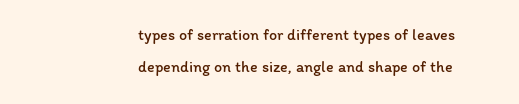types of serration for different types of leaves depending on the size, angle and shape of the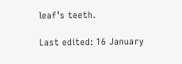leaf’s teeth.

Last edited: 16 January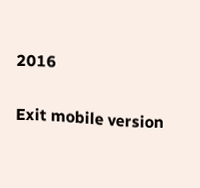2016

Exit mobile version